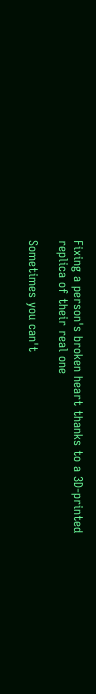Fixing a person's broken heart thanks to a 3D-printed replica of their real one

Sometimes you can't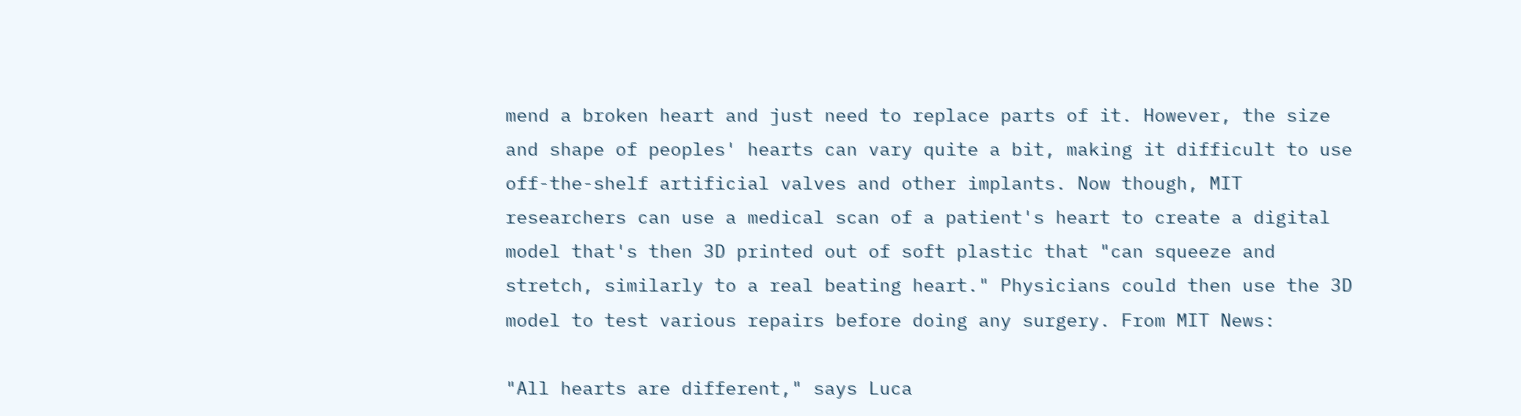mend a broken heart and just need to replace parts of it. However, the size and shape of peoples' hearts can vary quite a bit, making it difficult to use off-the-shelf artificial valves and other implants. Now though, MIT researchers can use a medical scan of a patient's heart to create a digital model that's then 3D printed out of soft plastic that "can squeeze and stretch, similarly to a real beating heart." Physicians could then use the 3D model to test various repairs before doing any surgery. From MIT News:

"All hearts are different," says Luca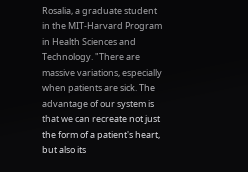Rosalia, a graduate student in the MIT-Harvard Program in Health Sciences and Technology. "There are massive variations, especially when patients are sick. The advantage of our system is that we can recreate not just the form of a patient's heart, but also its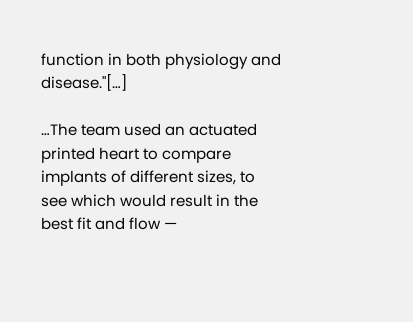function in both physiology and disease."[…]

…The team used an actuated printed heart to compare implants of different sizes, to see which would result in the best fit and flow —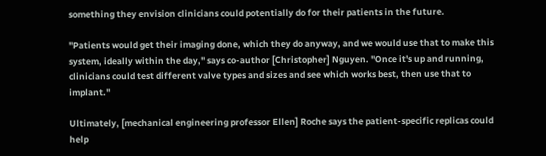something they envision clinicians could potentially do for their patients in the future.

"Patients would get their imaging done, which they do anyway, and we would use that to make this system, ideally within the day," says co-author [Christopher] Nguyen. "Once it's up and running, clinicians could test different valve types and sizes and see which works best, then use that to implant."

Ultimately, [mechanical engineering professor Ellen] Roche says the patient-specific replicas could help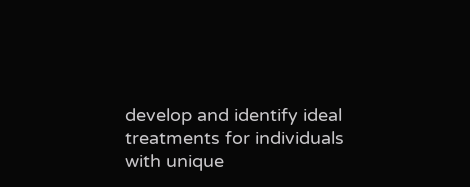develop and identify ideal treatments for individuals with unique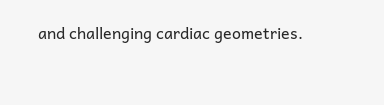and challenging cardiac geometries.